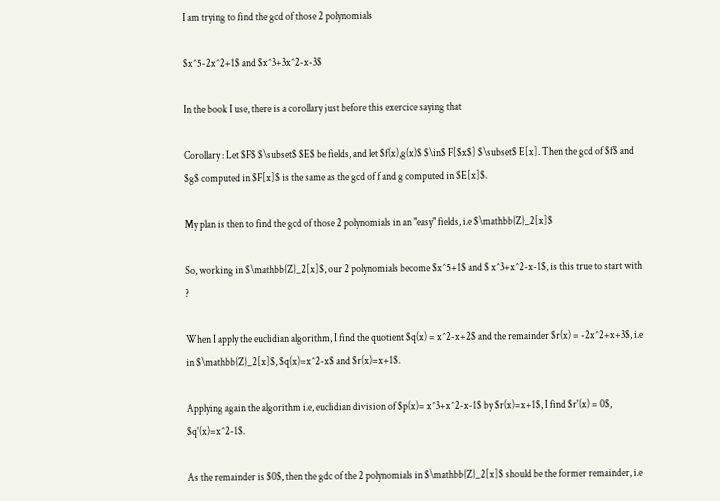I am trying to find the gcd of those 2 polynomials

$x^5-2x^2+1$ and $x^3+3x^2-x-3$

In the book I use, there is a corollary just before this exercice saying that

Corollary : Let $F$ $\subset$ $E$ be fields, and let $f(x),g(x)$ $\in$ F[$x$] $\subset$ E[x]. Then the gcd of $f$ and $g$ computed in $F[x]$ is the same as the gcd of f and g computed in $E[x]$.

My plan is then to find the gcd of those 2 polynomials in an "easy" fields, i.e $\mathbb{Z}_2[x]$

So, working in $\mathbb{Z}_2[x]$, our 2 polynomials become $x^5+1$ and $ x^3+x^2-x-1$, is this true to start with ?

When I apply the euclidian algorithm, I find the quotient $q(x) = x^2-x+2$ and the remainder $r(x) = -2x^2+x+3$, i.e in $\mathbb{Z}_2[x]$, $q(x)=x^2-x$ and $r(x)=x+1$.

Applying again the algorithm i.e, euclidian division of $p(x)= x^3+x^2-x-1$ by $r(x)=x+1$, I find $r'(x) = 0$, $q'(x)=x^2-1$.

As the remainder is $0$, then the gdc of the 2 polynomials in $\mathbb{Z}_2[x]$ should be the former remainder, i.e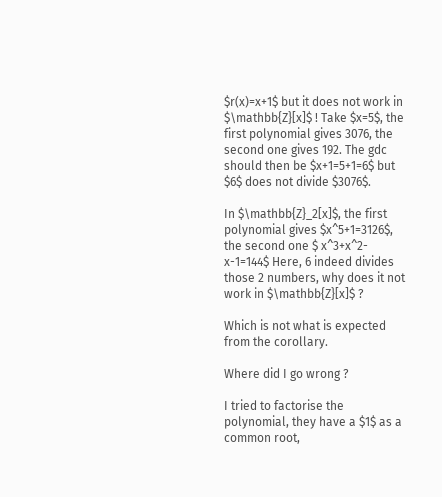$r(x)=x+1$ but it does not work in $\mathbb{Z}[x]$ ! Take $x=5$, the first polynomial gives 3076, the second one gives 192. The gdc should then be $x+1=5+1=6$ but $6$ does not divide $3076$.

In $\mathbb{Z}_2[x]$, the first polynomial gives $x^5+1=3126$, the second one $ x^3+x^2-x-1=144$ Here, 6 indeed divides those 2 numbers, why does it not work in $\mathbb{Z}[x]$ ?

Which is not what is expected from the corollary.

Where did I go wrong ?

I tried to factorise the polynomial, they have a $1$ as a common root,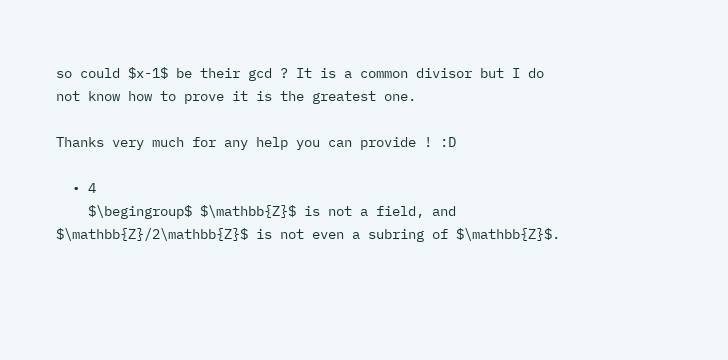so could $x-1$ be their gcd ? It is a common divisor but I do not know how to prove it is the greatest one.

Thanks very much for any help you can provide ! :D

  • 4
    $\begingroup$ $\mathbb{Z}$ is not a field, and $\mathbb{Z}/2\mathbb{Z}$ is not even a subring of $\mathbb{Z}$.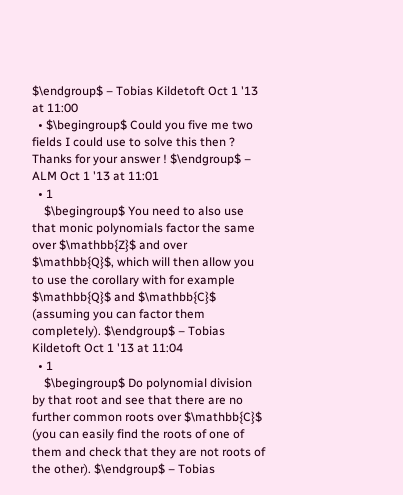$\endgroup$ – Tobias Kildetoft Oct 1 '13 at 11:00
  • $\begingroup$ Could you five me two fields I could use to solve this then ? Thanks for your answer ! $\endgroup$ – ALM Oct 1 '13 at 11:01
  • 1
    $\begingroup$ You need to also use that monic polynomials factor the same over $\mathbb{Z}$ and over $\mathbb{Q}$, which will then allow you to use the corollary with for example $\mathbb{Q}$ and $\mathbb{C}$ (assuming you can factor them completely). $\endgroup$ – Tobias Kildetoft Oct 1 '13 at 11:04
  • 1
    $\begingroup$ Do polynomial division by that root and see that there are no further common roots over $\mathbb{C}$ (you can easily find the roots of one of them and check that they are not roots of the other). $\endgroup$ – Tobias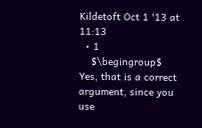Kildetoft Oct 1 '13 at 11:13
  • 1
    $\begingroup$ Yes, that is a correct argument, since you use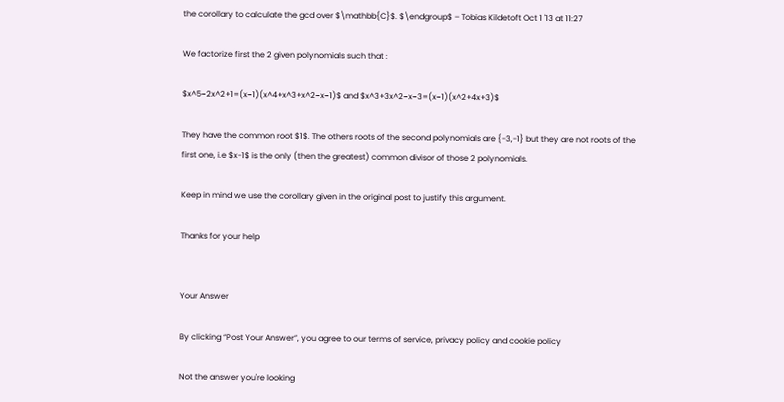the corollary to calculate the gcd over $\mathbb{C}$. $\endgroup$ – Tobias Kildetoft Oct 1 '13 at 11:27

We factorize first the 2 given polynomials such that :

$x^5−2x^2+1=(x−1)(x^4+x^3+x^2−x−1)$ and $x^3+3x^2−x−3=(x−1)(x^2+4x+3)$

They have the common root $1$. The others roots of the second polynomials are {-3,-1} but they are not roots of the first one, i.e $x-1$ is the only (then the greatest) common divisor of those 2 polynomials.

Keep in mind we use the corollary given in the original post to justify this argument.

Thanks for your help


Your Answer

By clicking “Post Your Answer”, you agree to our terms of service, privacy policy and cookie policy

Not the answer you're looking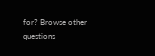for? Browse other questions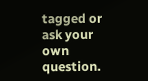tagged or ask your own question.